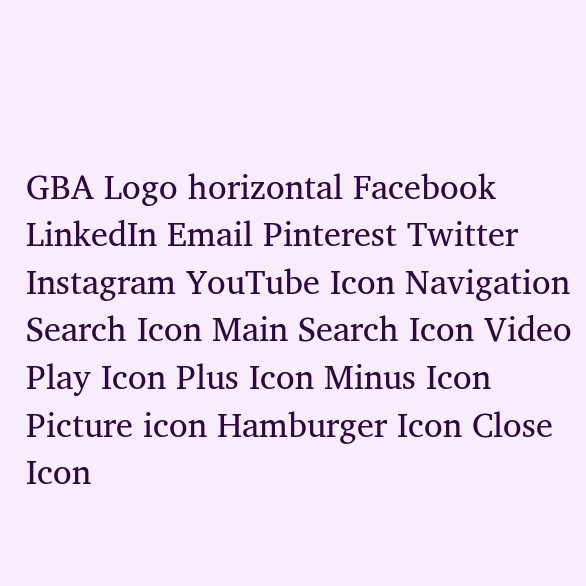GBA Logo horizontal Facebook LinkedIn Email Pinterest Twitter Instagram YouTube Icon Navigation Search Icon Main Search Icon Video Play Icon Plus Icon Minus Icon Picture icon Hamburger Icon Close Icon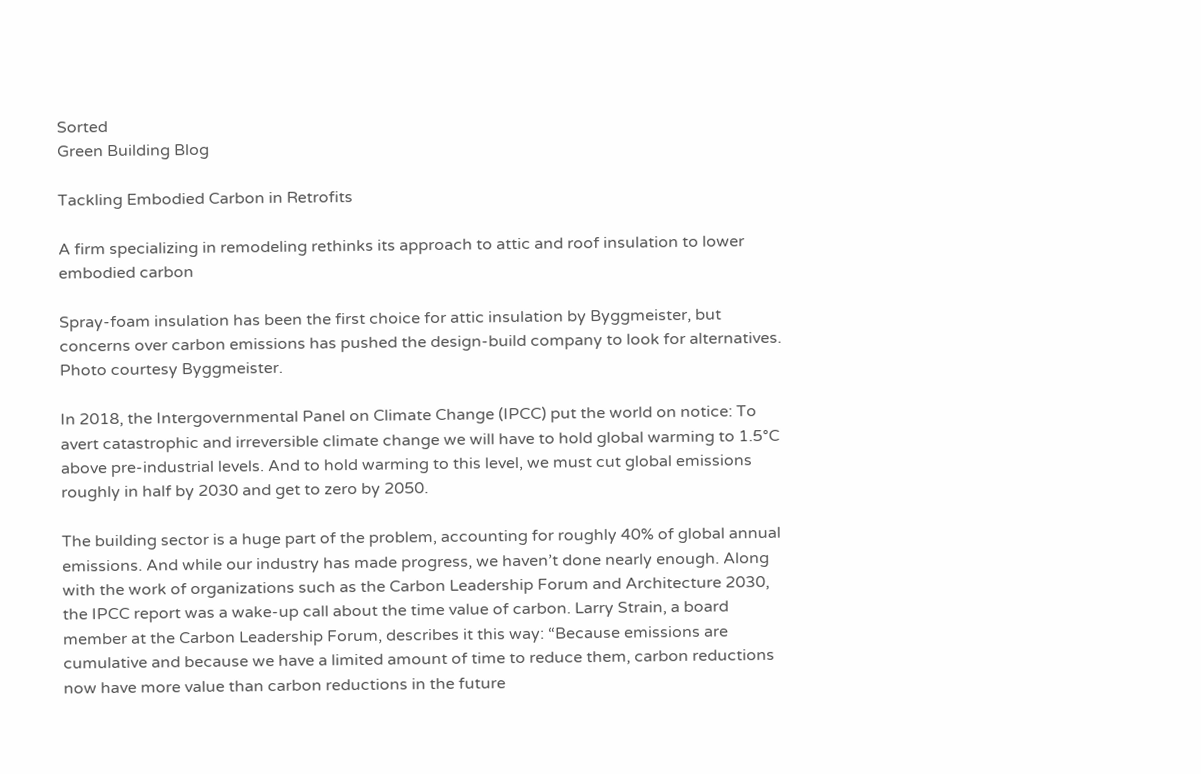Sorted
Green Building Blog

Tackling Embodied Carbon in Retrofits

A firm specializing in remodeling rethinks its approach to attic and roof insulation to lower embodied carbon

Spray-foam insulation has been the first choice for attic insulation by Byggmeister, but concerns over carbon emissions has pushed the design-build company to look for alternatives. Photo courtesy Byggmeister.

In 2018, the Intergovernmental Panel on Climate Change (IPCC) put the world on notice: To avert catastrophic and irreversible climate change we will have to hold global warming to 1.5°C above pre-industrial levels. And to hold warming to this level, we must cut global emissions roughly in half by 2030 and get to zero by 2050.

The building sector is a huge part of the problem, accounting for roughly 40% of global annual emissions. And while our industry has made progress, we haven’t done nearly enough. Along with the work of organizations such as the Carbon Leadership Forum and Architecture 2030, the IPCC report was a wake-up call about the time value of carbon. Larry Strain, a board member at the Carbon Leadership Forum, describes it this way: “Because emissions are cumulative and because we have a limited amount of time to reduce them, carbon reductions now have more value than carbon reductions in the future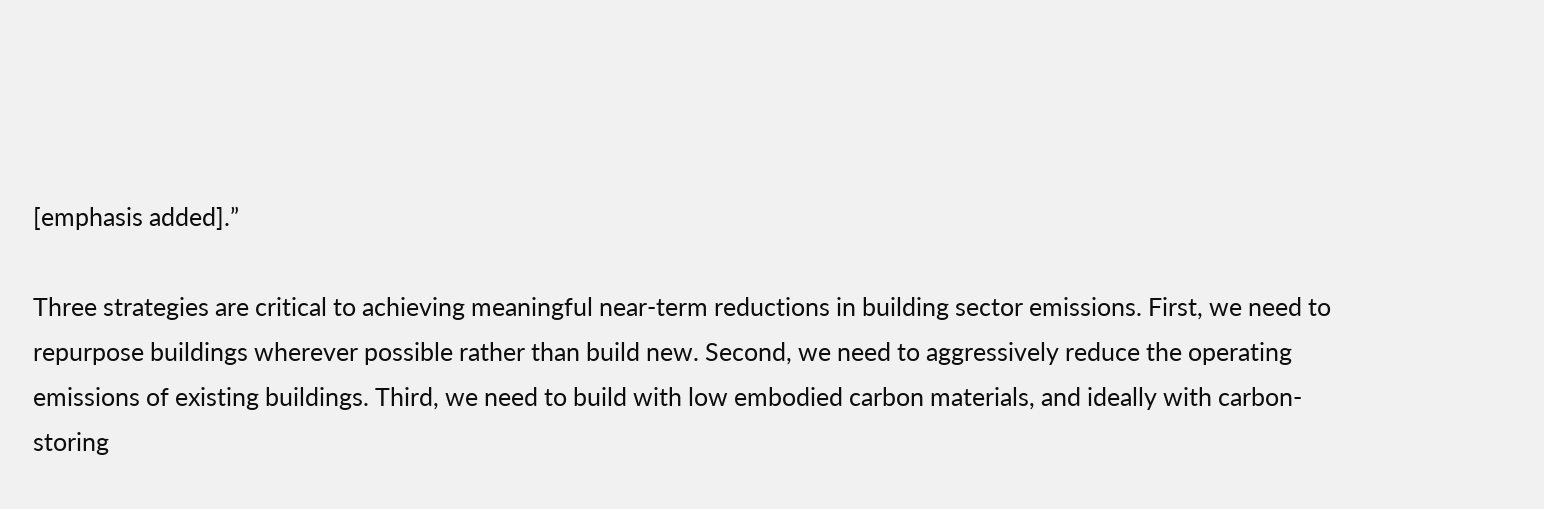[emphasis added].”

Three strategies are critical to achieving meaningful near-term reductions in building sector emissions. First, we need to repurpose buildings wherever possible rather than build new. Second, we need to aggressively reduce the operating emissions of existing buildings. Third, we need to build with low embodied carbon materials, and ideally with carbon-storing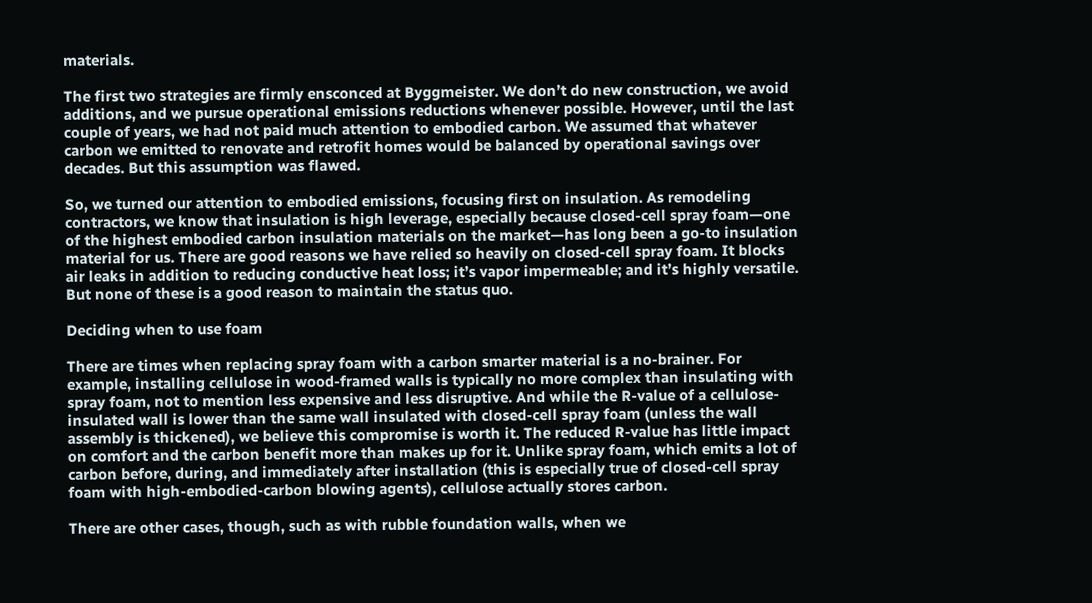materials.

The first two strategies are firmly ensconced at Byggmeister. We don’t do new construction, we avoid additions, and we pursue operational emissions reductions whenever possible. However, until the last couple of years, we had not paid much attention to embodied carbon. We assumed that whatever carbon we emitted to renovate and retrofit homes would be balanced by operational savings over decades. But this assumption was flawed.

So, we turned our attention to embodied emissions, focusing first on insulation. As remodeling contractors, we know that insulation is high leverage, especially because closed-cell spray foam—one of the highest embodied carbon insulation materials on the market—has long been a go-to insulation material for us. There are good reasons we have relied so heavily on closed-cell spray foam. It blocks air leaks in addition to reducing conductive heat loss; it’s vapor impermeable; and it’s highly versatile. But none of these is a good reason to maintain the status quo.

Deciding when to use foam

There are times when replacing spray foam with a carbon smarter material is a no-brainer. For example, installing cellulose in wood-framed walls is typically no more complex than insulating with spray foam, not to mention less expensive and less disruptive. And while the R-value of a cellulose-insulated wall is lower than the same wall insulated with closed-cell spray foam (unless the wall assembly is thickened), we believe this compromise is worth it. The reduced R-value has little impact on comfort and the carbon benefit more than makes up for it. Unlike spray foam, which emits a lot of carbon before, during, and immediately after installation (this is especially true of closed-cell spray foam with high-embodied-carbon blowing agents), cellulose actually stores carbon.

There are other cases, though, such as with rubble foundation walls, when we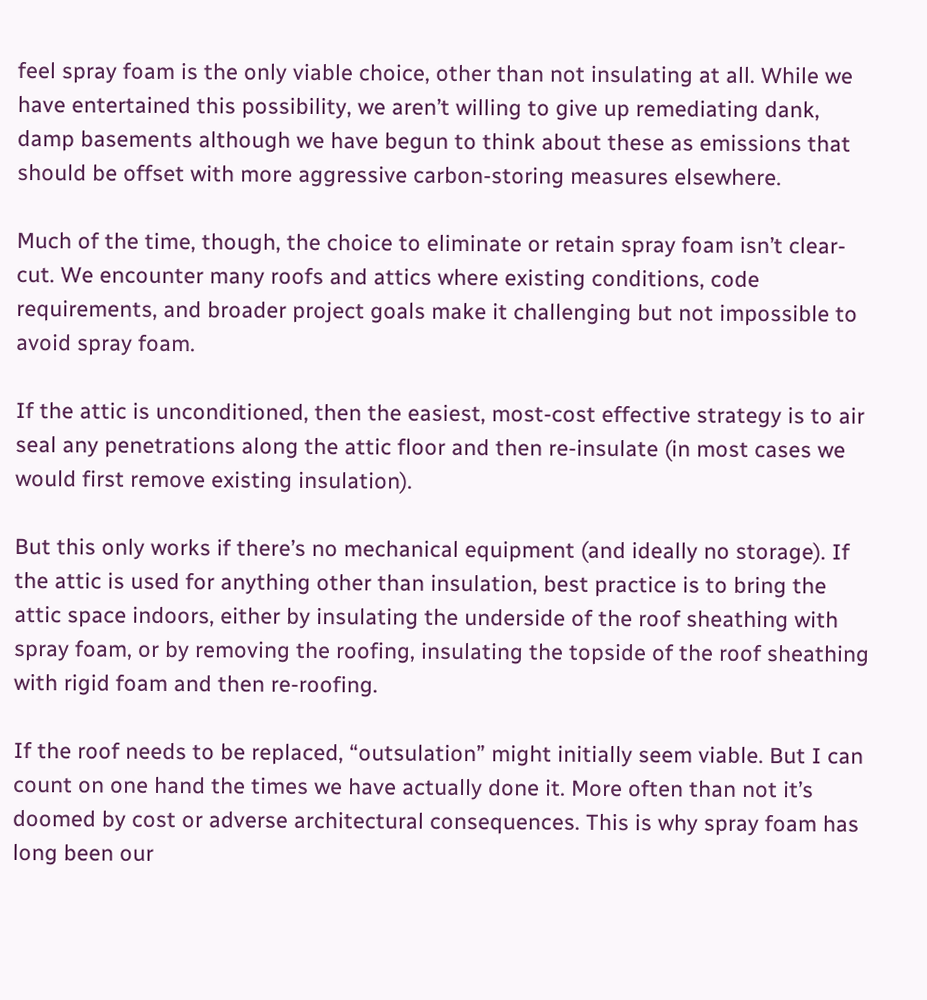feel spray foam is the only viable choice, other than not insulating at all. While we have entertained this possibility, we aren’t willing to give up remediating dank, damp basements although we have begun to think about these as emissions that should be offset with more aggressive carbon-storing measures elsewhere.

Much of the time, though, the choice to eliminate or retain spray foam isn’t clear-cut. We encounter many roofs and attics where existing conditions, code requirements, and broader project goals make it challenging but not impossible to avoid spray foam.

If the attic is unconditioned, then the easiest, most-cost effective strategy is to air seal any penetrations along the attic floor and then re-insulate (in most cases we would first remove existing insulation).

But this only works if there’s no mechanical equipment (and ideally no storage). If the attic is used for anything other than insulation, best practice is to bring the attic space indoors, either by insulating the underside of the roof sheathing with spray foam, or by removing the roofing, insulating the topside of the roof sheathing with rigid foam and then re-roofing.

If the roof needs to be replaced, “outsulation” might initially seem viable. But I can count on one hand the times we have actually done it. More often than not it’s doomed by cost or adverse architectural consequences. This is why spray foam has long been our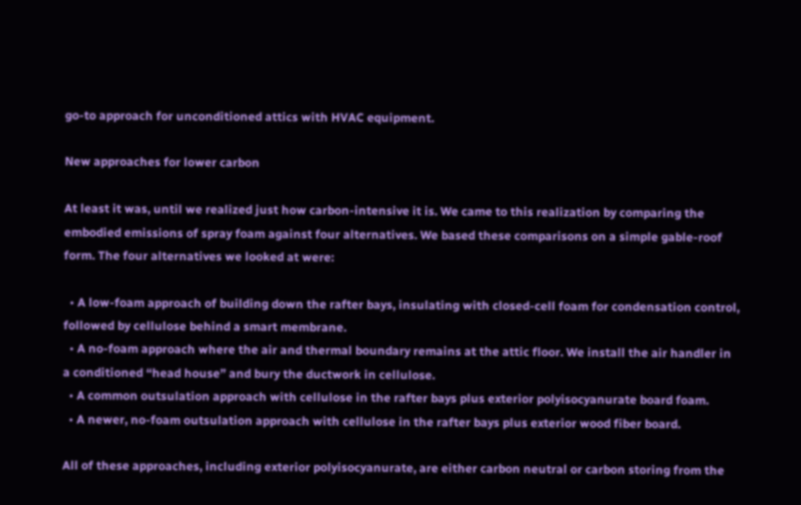go-to approach for unconditioned attics with HVAC equipment.

New approaches for lower carbon

At least it was, until we realized just how carbon-intensive it is. We came to this realization by comparing the embodied emissions of spray foam against four alternatives. We based these comparisons on a simple gable-roof form. The four alternatives we looked at were:

  • A low-foam approach of building down the rafter bays, insulating with closed-cell foam for condensation control, followed by cellulose behind a smart membrane.
  • A no-foam approach where the air and thermal boundary remains at the attic floor. We install the air handler in a conditioned “head house” and bury the ductwork in cellulose.
  • A common outsulation approach with cellulose in the rafter bays plus exterior polyisocyanurate board foam.
  • A newer, no-foam outsulation approach with cellulose in the rafter bays plus exterior wood fiber board.

All of these approaches, including exterior polyisocyanurate, are either carbon neutral or carbon storing from the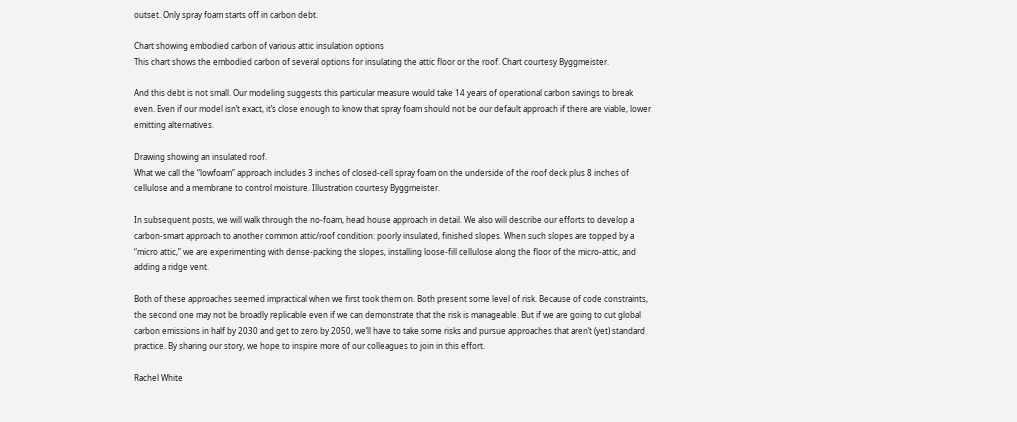outset. Only spray foam starts off in carbon debt.

Chart showing embodied carbon of various attic insulation options
This chart shows the embodied carbon of several options for insulating the attic floor or the roof. Chart courtesy Byggmeister.

And this debt is not small. Our modeling suggests this particular measure would take 14 years of operational carbon savings to break even. Even if our model isn’t exact, it’s close enough to know that spray foam should not be our default approach if there are viable, lower emitting alternatives.

Drawing showing an insulated roof.
What we call the “lowfoam” approach includes 3 inches of closed-cell spray foam on the underside of the roof deck plus 8 inches of cellulose and a membrane to control moisture. Illustration courtesy Byggmeister.

In subsequent posts, we will walk through the no-foam, head house approach in detail. We also will describe our efforts to develop a carbon-smart approach to another common attic/roof condition: poorly insulated, finished slopes. When such slopes are topped by a “micro attic,” we are experimenting with dense-packing the slopes, installing loose-fill cellulose along the floor of the micro-attic, and adding a ridge vent.

Both of these approaches seemed impractical when we first took them on. Both present some level of risk. Because of code constraints, the second one may not be broadly replicable even if we can demonstrate that the risk is manageable. But if we are going to cut global carbon emissions in half by 2030 and get to zero by 2050, we’ll have to take some risks and pursue approaches that aren’t (yet) standard practice. By sharing our story, we hope to inspire more of our colleagues to join in this effort.

Rachel White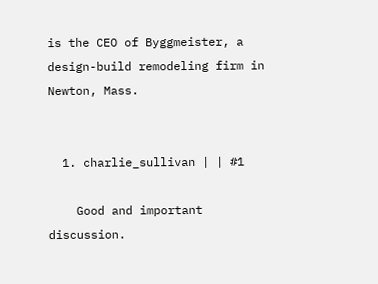is the CEO of Byggmeister, a design-build remodeling firm in Newton, Mass.


  1. charlie_sullivan | | #1

    Good and important discussion.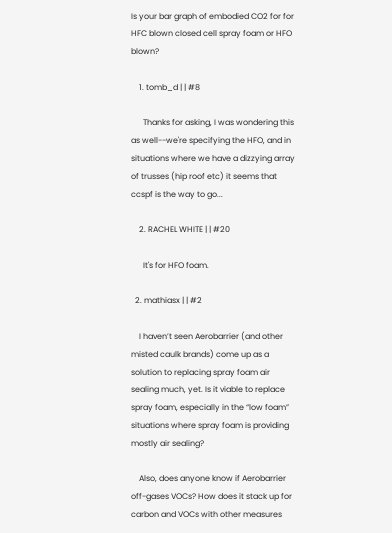Is your bar graph of embodied CO2 for for HFC blown closed cell spray foam or HFO blown?

    1. tomb_d | | #8

      Thanks for asking, I was wondering this as well--we're specifying the HFO, and in situations where we have a dizzying array of trusses (hip roof etc) it seems that ccspf is the way to go...

    2. RACHEL WHITE | | #20

      It's for HFO foam.

  2. mathiasx | | #2

    I haven’t seen Aerobarrier (and other misted caulk brands) come up as a solution to replacing spray foam air sealing much, yet. Is it viable to replace spray foam, especially in the “low foam” situations where spray foam is providing mostly air sealing?

    Also, does anyone know if Aerobarrier off-gases VOCs? How does it stack up for carbon and VOCs with other measures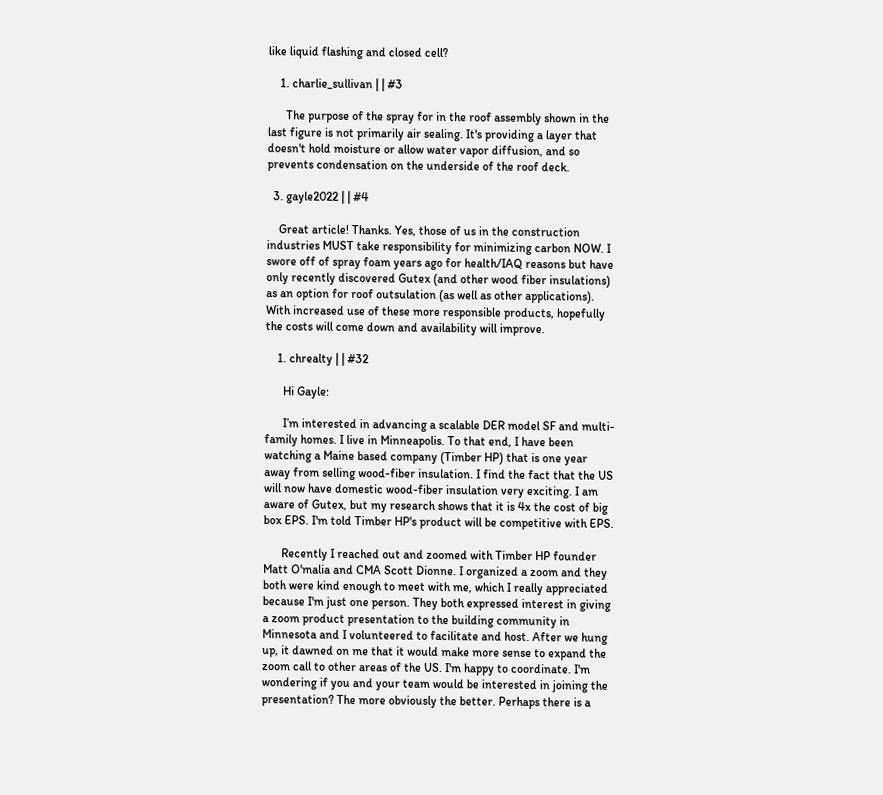like liquid flashing and closed cell?

    1. charlie_sullivan | | #3

      The purpose of the spray for in the roof assembly shown in the last figure is not primarily air sealing. It's providing a layer that doesn't hold moisture or allow water vapor diffusion, and so prevents condensation on the underside of the roof deck.

  3. gayle2022 | | #4

    Great article! Thanks. Yes, those of us in the construction industries MUST take responsibility for minimizing carbon NOW. I swore off of spray foam years ago for health/IAQ reasons but have only recently discovered Gutex (and other wood fiber insulations) as an option for roof outsulation (as well as other applications). With increased use of these more responsible products, hopefully the costs will come down and availability will improve.

    1. chrealty | | #32

      Hi Gayle:

      I’m interested in advancing a scalable DER model SF and multi-family homes. I live in Minneapolis. To that end, I have been watching a Maine based company (Timber HP) that is one year away from selling wood-fiber insulation. I find the fact that the US will now have domestic wood-fiber insulation very exciting. I am aware of Gutex, but my research shows that it is 4x the cost of big box EPS. I'm told Timber HP's product will be competitive with EPS.

      Recently I reached out and zoomed with Timber HP founder Matt O'malia and CMA Scott Dionne. I organized a zoom and they both were kind enough to meet with me, which I really appreciated because I'm just one person. They both expressed interest in giving a zoom product presentation to the building community in Minnesota and I volunteered to facilitate and host. After we hung up, it dawned on me that it would make more sense to expand the zoom call to other areas of the US. I'm happy to coordinate. I'm wondering if you and your team would be interested in joining the presentation? The more obviously the better. Perhaps there is a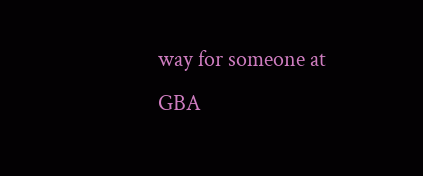way for someone at GBA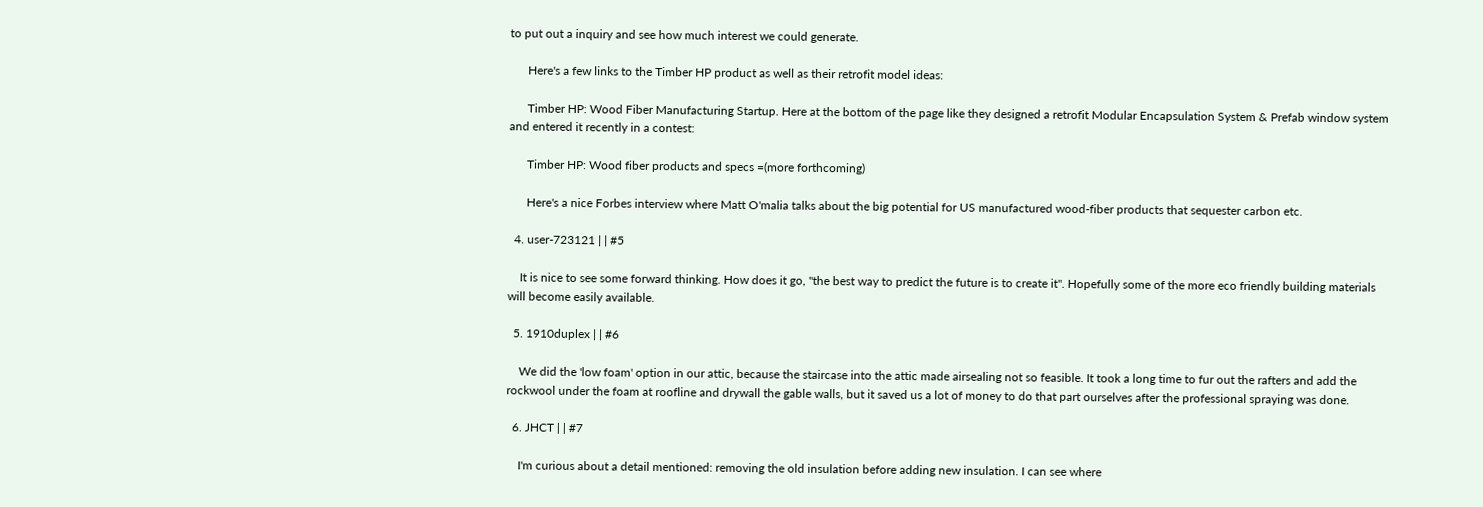to put out a inquiry and see how much interest we could generate.

      Here's a few links to the Timber HP product as well as their retrofit model ideas:

      Timber HP: Wood Fiber Manufacturing Startup. Here at the bottom of the page like they designed a retrofit Modular Encapsulation System & Prefab window system and entered it recently in a contest:

      Timber HP: Wood fiber products and specs =(more forthcoming)

      Here's a nice Forbes interview where Matt O'malia talks about the big potential for US manufactured wood-fiber products that sequester carbon etc.

  4. user-723121 | | #5

    It is nice to see some forward thinking. How does it go, "the best way to predict the future is to create it". Hopefully some of the more eco friendly building materials will become easily available.

  5. 1910duplex | | #6

    We did the 'low foam' option in our attic, because the staircase into the attic made airsealing not so feasible. It took a long time to fur out the rafters and add the rockwool under the foam at roofline and drywall the gable walls, but it saved us a lot of money to do that part ourselves after the professional spraying was done.

  6. JHCT | | #7

    I'm curious about a detail mentioned: removing the old insulation before adding new insulation. I can see where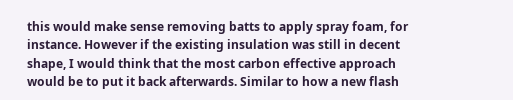this would make sense removing batts to apply spray foam, for instance. However if the existing insulation was still in decent shape, I would think that the most carbon effective approach would be to put it back afterwards. Similar to how a new flash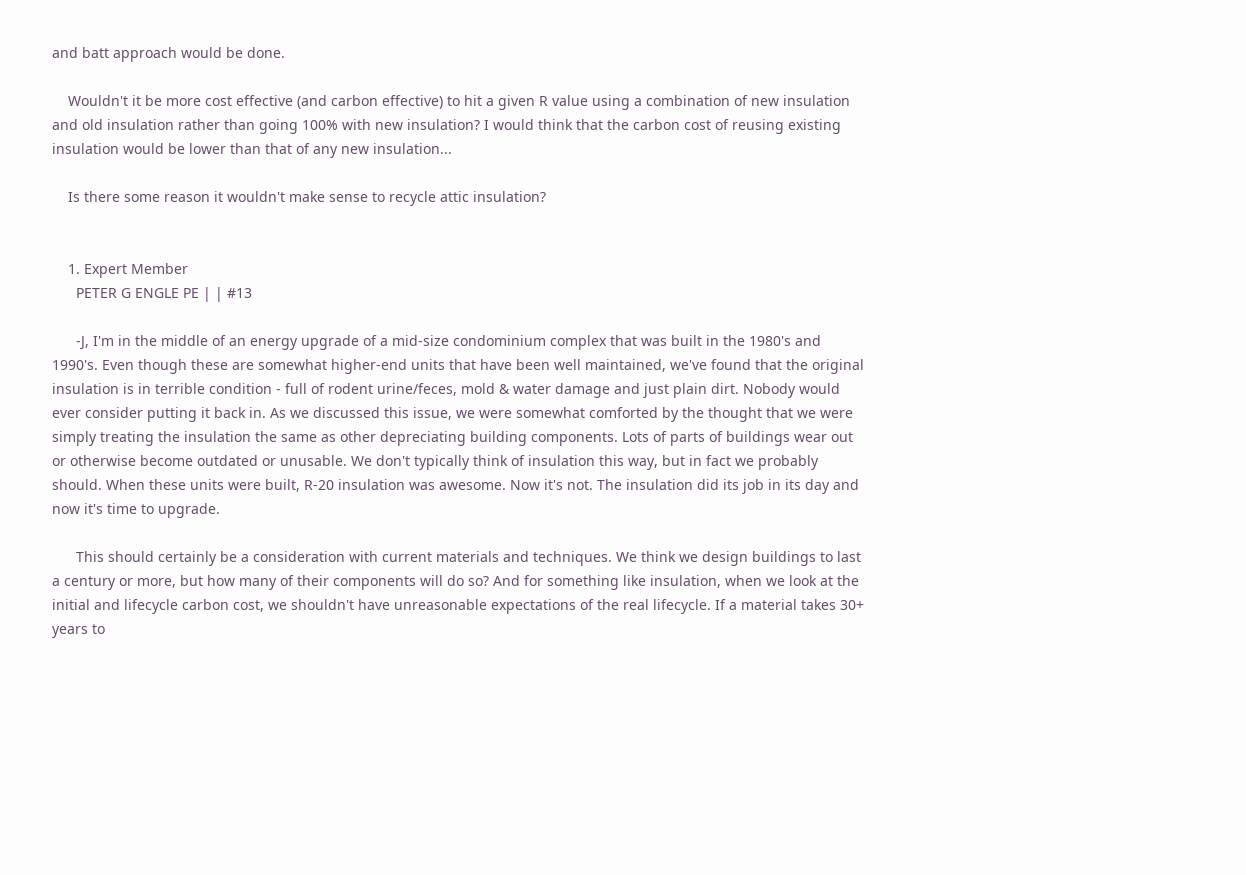and batt approach would be done.

    Wouldn't it be more cost effective (and carbon effective) to hit a given R value using a combination of new insulation and old insulation rather than going 100% with new insulation? I would think that the carbon cost of reusing existing insulation would be lower than that of any new insulation...

    Is there some reason it wouldn't make sense to recycle attic insulation?


    1. Expert Member
      PETER G ENGLE PE | | #13

      -J, I'm in the middle of an energy upgrade of a mid-size condominium complex that was built in the 1980's and 1990's. Even though these are somewhat higher-end units that have been well maintained, we've found that the original insulation is in terrible condition - full of rodent urine/feces, mold & water damage and just plain dirt. Nobody would ever consider putting it back in. As we discussed this issue, we were somewhat comforted by the thought that we were simply treating the insulation the same as other depreciating building components. Lots of parts of buildings wear out or otherwise become outdated or unusable. We don't typically think of insulation this way, but in fact we probably should. When these units were built, R-20 insulation was awesome. Now it's not. The insulation did its job in its day and now it's time to upgrade.

      This should certainly be a consideration with current materials and techniques. We think we design buildings to last a century or more, but how many of their components will do so? And for something like insulation, when we look at the initial and lifecycle carbon cost, we shouldn't have unreasonable expectations of the real lifecycle. If a material takes 30+ years to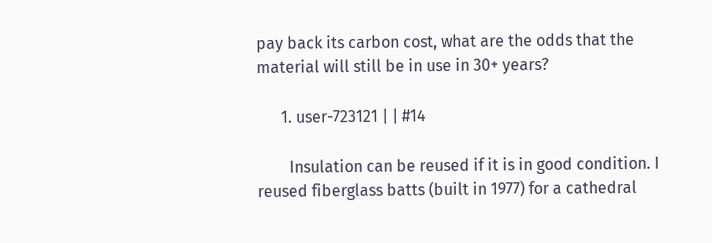pay back its carbon cost, what are the odds that the material will still be in use in 30+ years?

      1. user-723121 | | #14

        Insulation can be reused if it is in good condition. I reused fiberglass batts (built in 1977) for a cathedral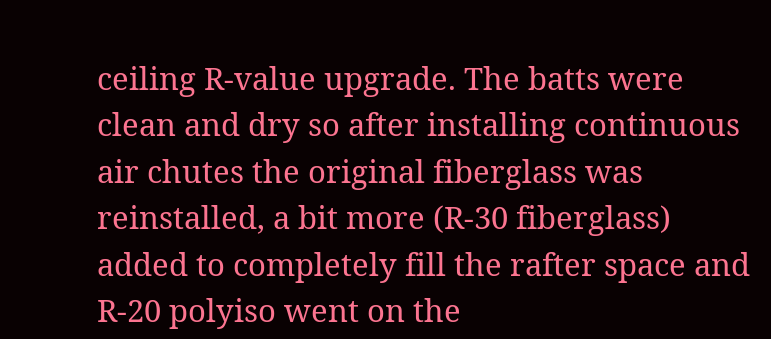ceiling R-value upgrade. The batts were clean and dry so after installing continuous air chutes the original fiberglass was reinstalled, a bit more (R-30 fiberglass) added to completely fill the rafter space and R-20 polyiso went on the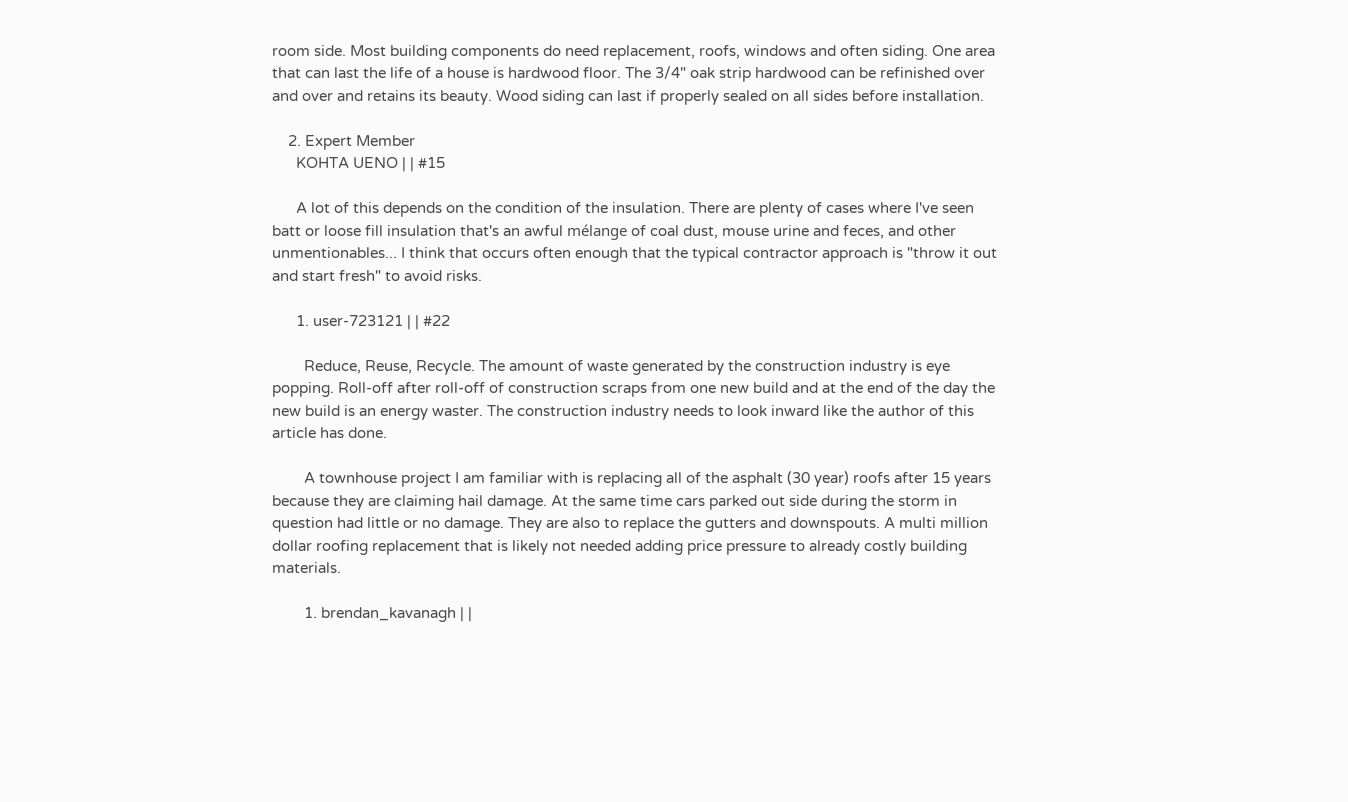room side. Most building components do need replacement, roofs, windows and often siding. One area that can last the life of a house is hardwood floor. The 3/4" oak strip hardwood can be refinished over and over and retains its beauty. Wood siding can last if properly sealed on all sides before installation.

    2. Expert Member
      KOHTA UENO | | #15

      A lot of this depends on the condition of the insulation. There are plenty of cases where I've seen batt or loose fill insulation that's an awful mélange of coal dust, mouse urine and feces, and other unmentionables... I think that occurs often enough that the typical contractor approach is "throw it out and start fresh" to avoid risks.

      1. user-723121 | | #22

        Reduce, Reuse, Recycle. The amount of waste generated by the construction industry is eye popping. Roll-off after roll-off of construction scraps from one new build and at the end of the day the new build is an energy waster. The construction industry needs to look inward like the author of this article has done.

        A townhouse project I am familiar with is replacing all of the asphalt (30 year) roofs after 15 years because they are claiming hail damage. At the same time cars parked out side during the storm in question had little or no damage. They are also to replace the gutters and downspouts. A multi million dollar roofing replacement that is likely not needed adding price pressure to already costly building materials.

        1. brendan_kavanagh | |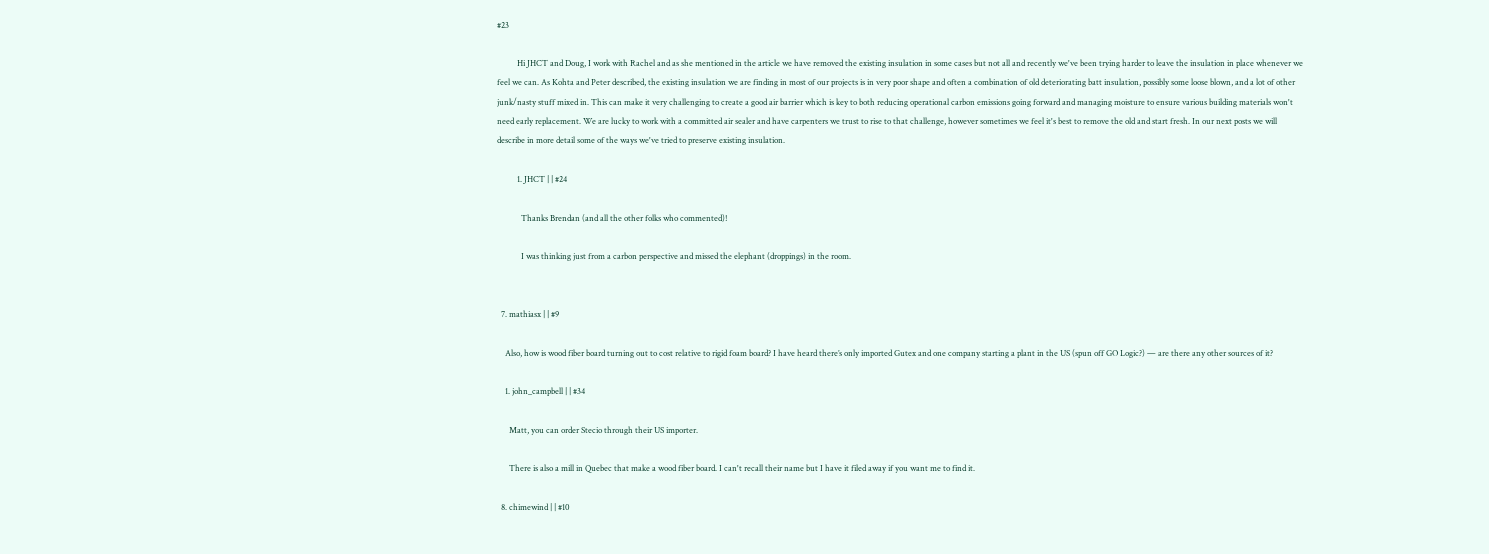#23

          Hi JHCT and Doug, I work with Rachel and as she mentioned in the article we have removed the existing insulation in some cases but not all and recently we've been trying harder to leave the insulation in place whenever we feel we can. As Kohta and Peter described, the existing insulation we are finding in most of our projects is in very poor shape and often a combination of old deteriorating batt insulation, possibly some loose blown, and a lot of other junk/nasty stuff mixed in. This can make it very challenging to create a good air barrier which is key to both reducing operational carbon emissions going forward and managing moisture to ensure various building materials won't need early replacement. We are lucky to work with a committed air sealer and have carpenters we trust to rise to that challenge, however sometimes we feel it's best to remove the old and start fresh. In our next posts we will describe in more detail some of the ways we've tried to preserve existing insulation.

          1. JHCT | | #24

            Thanks Brendan (and all the other folks who commented)!

            I was thinking just from a carbon perspective and missed the elephant (droppings) in the room.


  7. mathiasx | | #9

    Also, how is wood fiber board turning out to cost relative to rigid foam board? I have heard there’s only imported Gutex and one company starting a plant in the US (spun off GO Logic?) — are there any other sources of it?

    1. john_campbell | | #34

      Matt, you can order Stecio through their US importer.

      There is also a mill in Quebec that make a wood fiber board. I can't recall their name but I have it filed away if you want me to find it.

  8. chimewind | | #10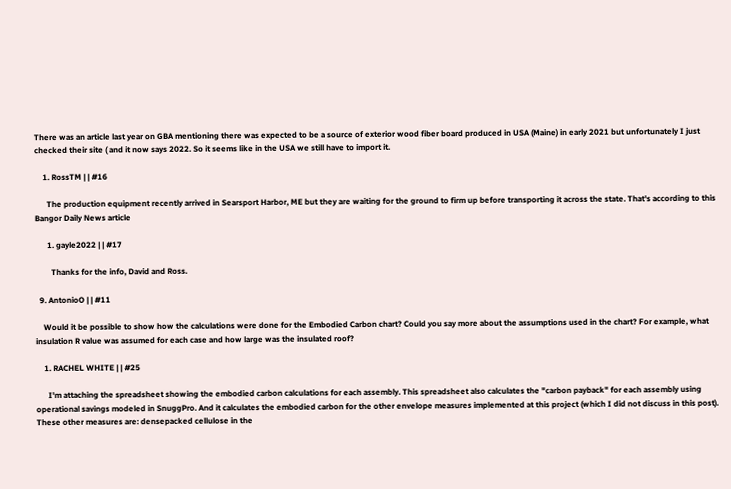There was an article last year on GBA mentioning there was expected to be a source of exterior wood fiber board produced in USA (Maine) in early 2021 but unfortunately I just checked their site ( and it now says 2022. So it seems like in the USA we still have to import it.

    1. RossTM | | #16

      The production equipment recently arrived in Searsport Harbor, ME but they are waiting for the ground to firm up before transporting it across the state. That's according to this Bangor Daily News article

      1. gayle2022 | | #17

        Thanks for the info, David and Ross.

  9. AntonioO | | #11

    Would it be possible to show how the calculations were done for the Embodied Carbon chart? Could you say more about the assumptions used in the chart? For example, what insulation R value was assumed for each case and how large was the insulated roof?

    1. RACHEL WHITE | | #25

      I'm attaching the spreadsheet showing the embodied carbon calculations for each assembly. This spreadsheet also calculates the "carbon payback" for each assembly using operational savings modeled in SnuggPro. And it calculates the embodied carbon for the other envelope measures implemented at this project (which I did not discuss in this post). These other measures are: densepacked cellulose in the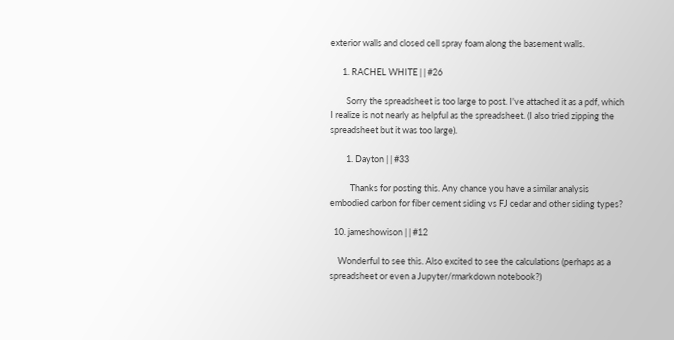exterior walls and closed cell spray foam along the basement walls.

      1. RACHEL WHITE | | #26

        Sorry the spreadsheet is too large to post. I've attached it as a pdf, which I realize is not nearly as helpful as the spreadsheet. (I also tried zipping the spreadsheet but it was too large).

        1. Dayton | | #33

          Thanks for posting this. Any chance you have a similar analysis embodied carbon for fiber cement siding vs FJ cedar and other siding types?

  10. jameshowison | | #12

    Wonderful to see this. Also excited to see the calculations (perhaps as a spreadsheet or even a Jupyter/rmarkdown notebook?)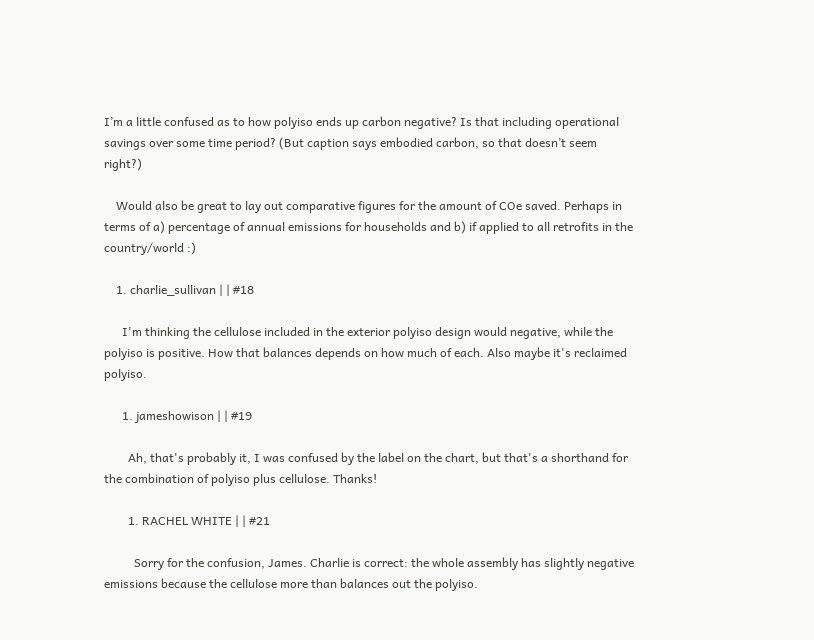I’m a little confused as to how polyiso ends up carbon negative? Is that including operational savings over some time period? (But caption says embodied carbon, so that doesn’t seem right?)

    Would also be great to lay out comparative figures for the amount of COe saved. Perhaps in terms of a) percentage of annual emissions for households and b) if applied to all retrofits in the country/world :)

    1. charlie_sullivan | | #18

      I'm thinking the cellulose included in the exterior polyiso design would negative, while the polyiso is positive. How that balances depends on how much of each. Also maybe it's reclaimed polyiso.

      1. jameshowison | | #19

        Ah, that's probably it, I was confused by the label on the chart, but that's a shorthand for the combination of polyiso plus cellulose. Thanks!

        1. RACHEL WHITE | | #21

          Sorry for the confusion, James. Charlie is correct: the whole assembly has slightly negative emissions because the cellulose more than balances out the polyiso.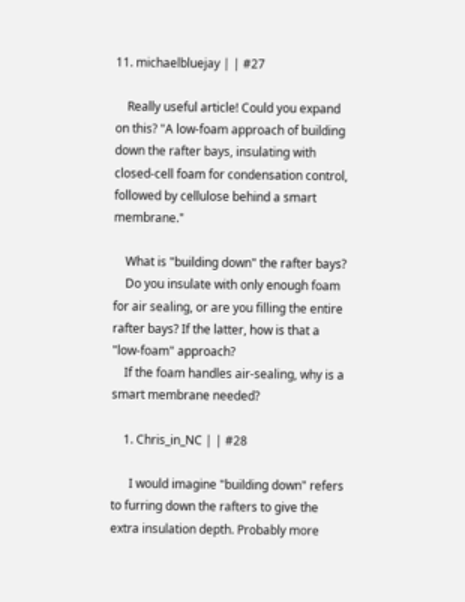11. michaelbluejay | | #27

    Really useful article! Could you expand on this? "A low-foam approach of building down the rafter bays, insulating with closed-cell foam for condensation control, followed by cellulose behind a smart membrane."

    What is "building down" the rafter bays?
    Do you insulate with only enough foam for air sealing, or are you filling the entire rafter bays? If the latter, how is that a "low-foam" approach?
    If the foam handles air-sealing, why is a smart membrane needed?

    1. Chris_in_NC | | #28

      I would imagine "building down" refers to furring down the rafters to give the extra insulation depth. Probably more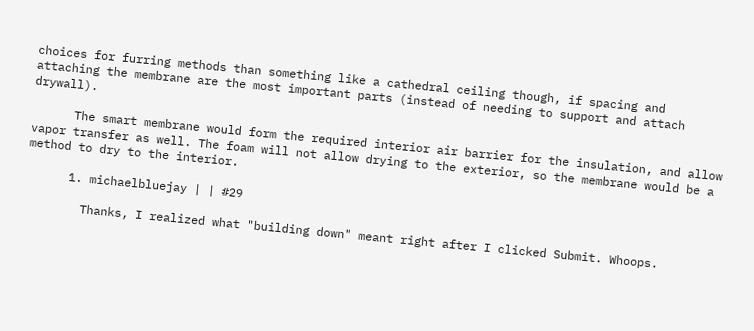choices for furring methods than something like a cathedral ceiling though, if spacing and attaching the membrane are the most important parts (instead of needing to support and attach drywall).

      The smart membrane would form the required interior air barrier for the insulation, and allow vapor transfer as well. The foam will not allow drying to the exterior, so the membrane would be a method to dry to the interior.

      1. michaelbluejay | | #29

        Thanks, I realized what "building down" meant right after I clicked Submit. Whoops.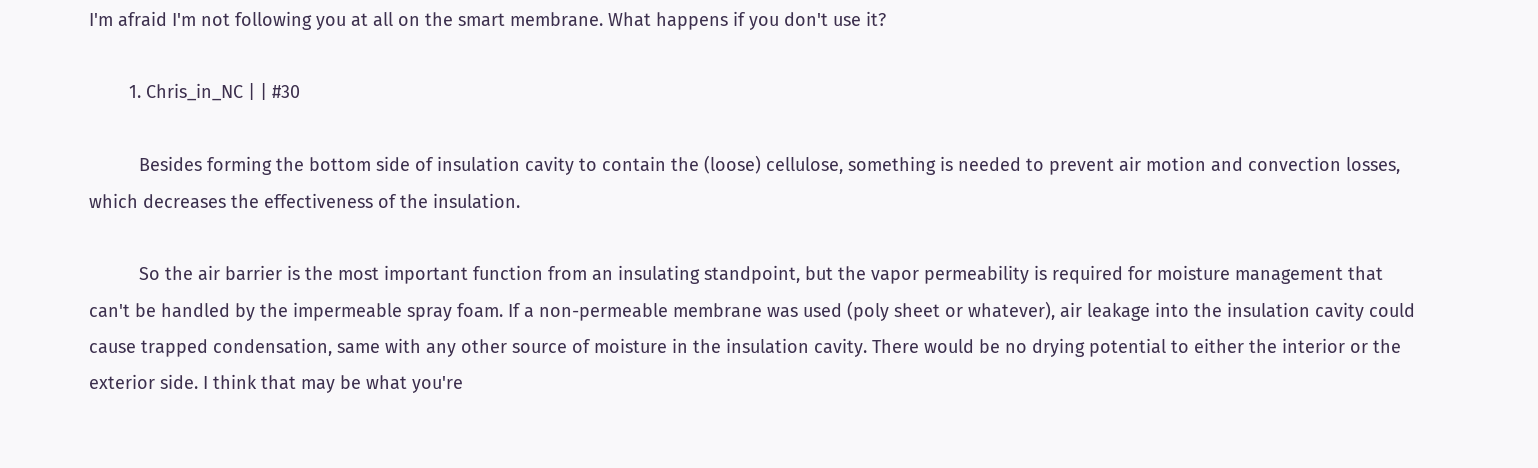I'm afraid I'm not following you at all on the smart membrane. What happens if you don't use it?

        1. Chris_in_NC | | #30

          Besides forming the bottom side of insulation cavity to contain the (loose) cellulose, something is needed to prevent air motion and convection losses, which decreases the effectiveness of the insulation.

          So the air barrier is the most important function from an insulating standpoint, but the vapor permeability is required for moisture management that can't be handled by the impermeable spray foam. If a non-permeable membrane was used (poly sheet or whatever), air leakage into the insulation cavity could cause trapped condensation, same with any other source of moisture in the insulation cavity. There would be no drying potential to either the interior or the exterior side. I think that may be what you're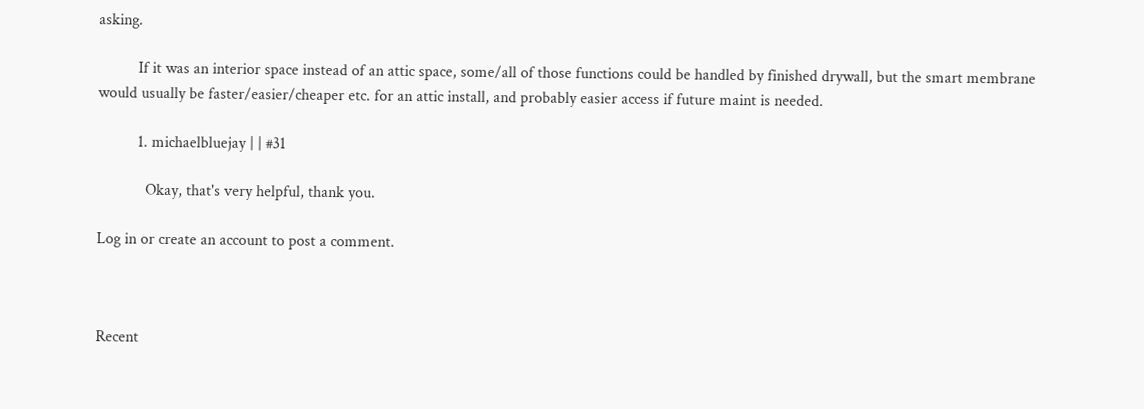asking.

          If it was an interior space instead of an attic space, some/all of those functions could be handled by finished drywall, but the smart membrane would usually be faster/easier/cheaper etc. for an attic install, and probably easier access if future maint is needed.

          1. michaelbluejay | | #31

            Okay, that's very helpful, thank you.

Log in or create an account to post a comment.



Recent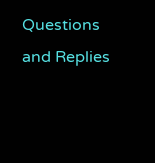Questions and Replies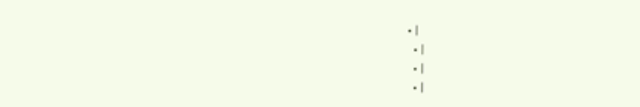• |
  • |
  • |
  • |